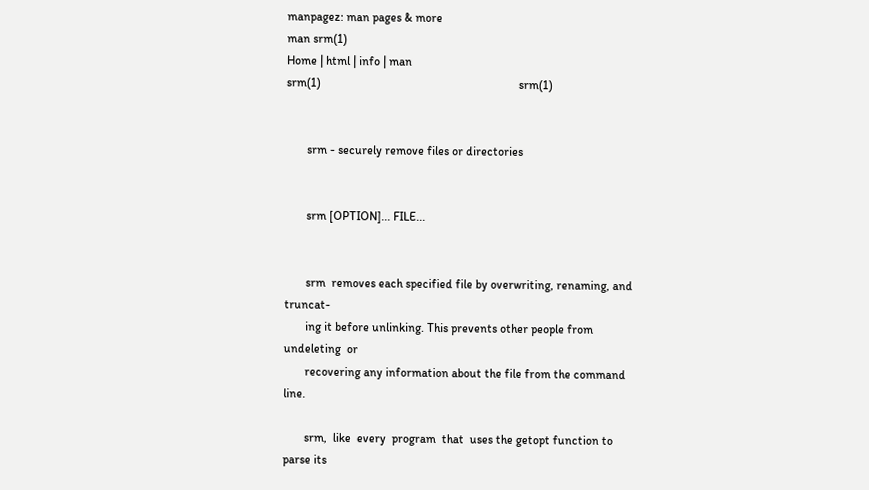manpagez: man pages & more
man srm(1)
Home | html | info | man
srm(1)                                                                  srm(1)


       srm - securely remove files or directories


       srm [OPTION]... FILE...


       srm  removes each specified file by overwriting, renaming, and truncat-
       ing it before unlinking. This prevents other people from undeleting  or
       recovering any information about the file from the command line.

       srm,  like  every  program  that  uses the getopt function to parse its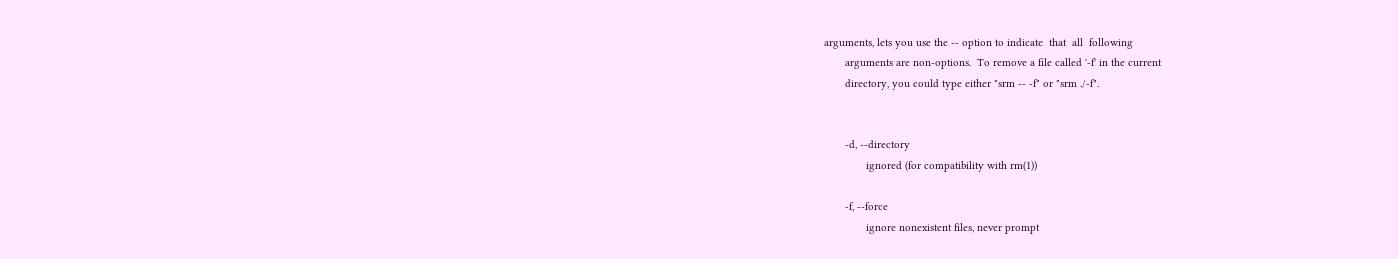arguments, lets you use the -- option to indicate  that  all  following
       arguments are non-options.  To remove a file called '-f' in the current
       directory, you could type either "srm -- -f" or "srm ./-f".


       -d, --directory
              ignored (for compatibility with rm(1))

       -f, --force
              ignore nonexistent files, never prompt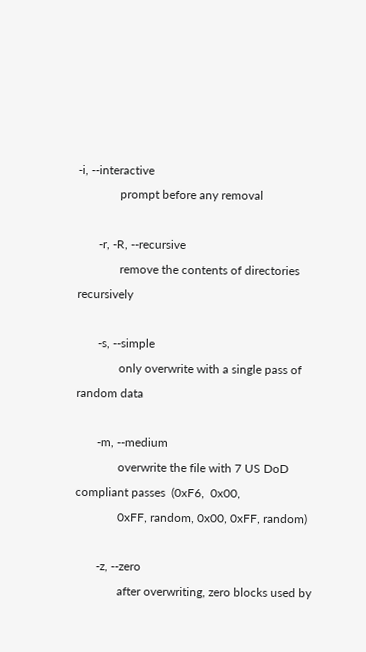-i, --interactive
              prompt before any removal

       -r, -R, --recursive
              remove the contents of directories recursively

       -s, --simple
              only overwrite with a single pass of random data

       -m, --medium
              overwrite the file with 7 US DoD compliant passes  (0xF6,  0x00,
              0xFF, random, 0x00, 0xFF, random)

       -z, --zero
              after overwriting, zero blocks used by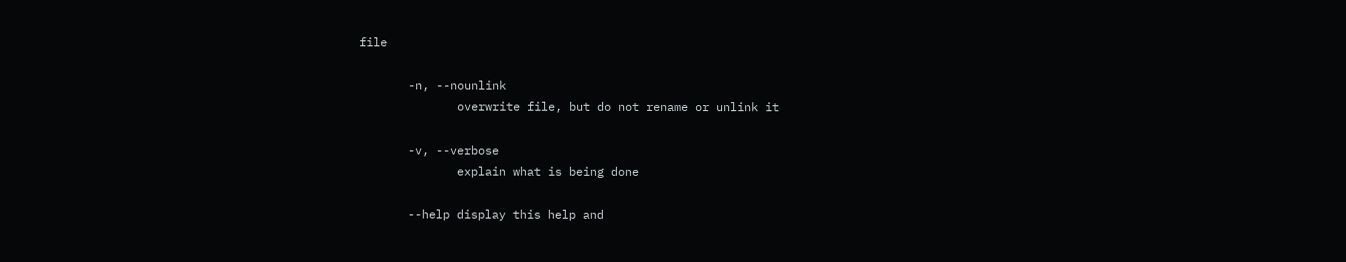file

       -n, --nounlink
              overwrite file, but do not rename or unlink it

       -v, --verbose
              explain what is being done

       --help display this help and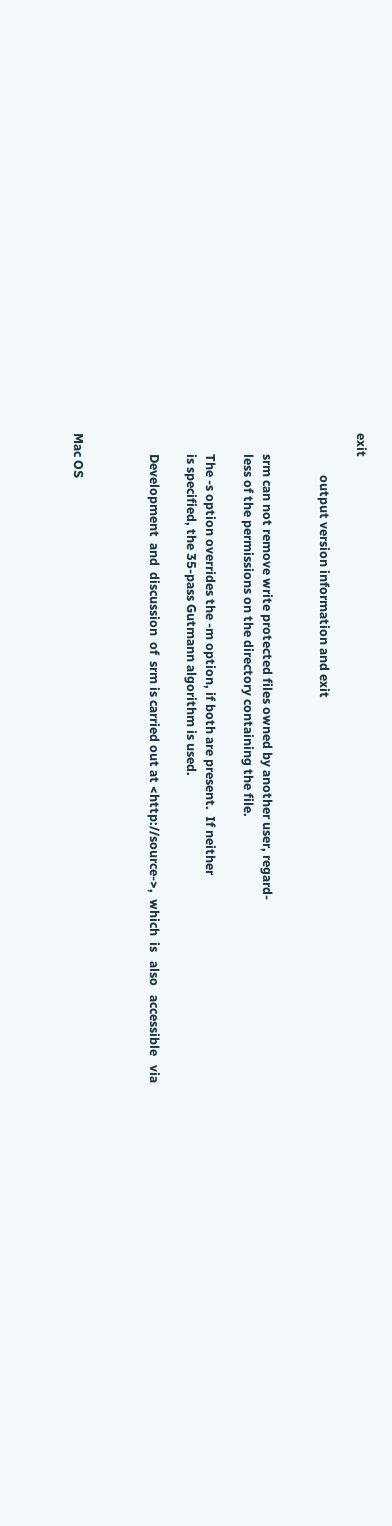exit

              output version information and exit


       srm can not remove write protected files owned by another user, regard-
       less of the permissions on the directory containing the file.

       The -s option overrides the -m option, if both are present.  If neither
       is specified, the 35-pass Gutmann algorithm is used.

       Development  and  discussion  of  srm is carried out at <http://source->,  which  is   also   accessible   via



Mac OS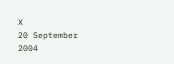X                       20 September 2004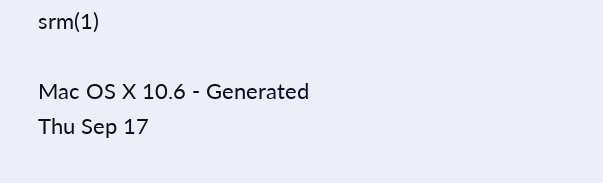srm(1)

Mac OS X 10.6 - Generated Thu Sep 17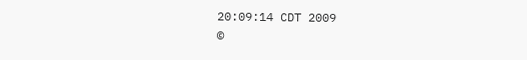20:09:14 CDT 2009
©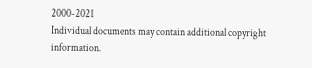2000-2021
Individual documents may contain additional copyright information.